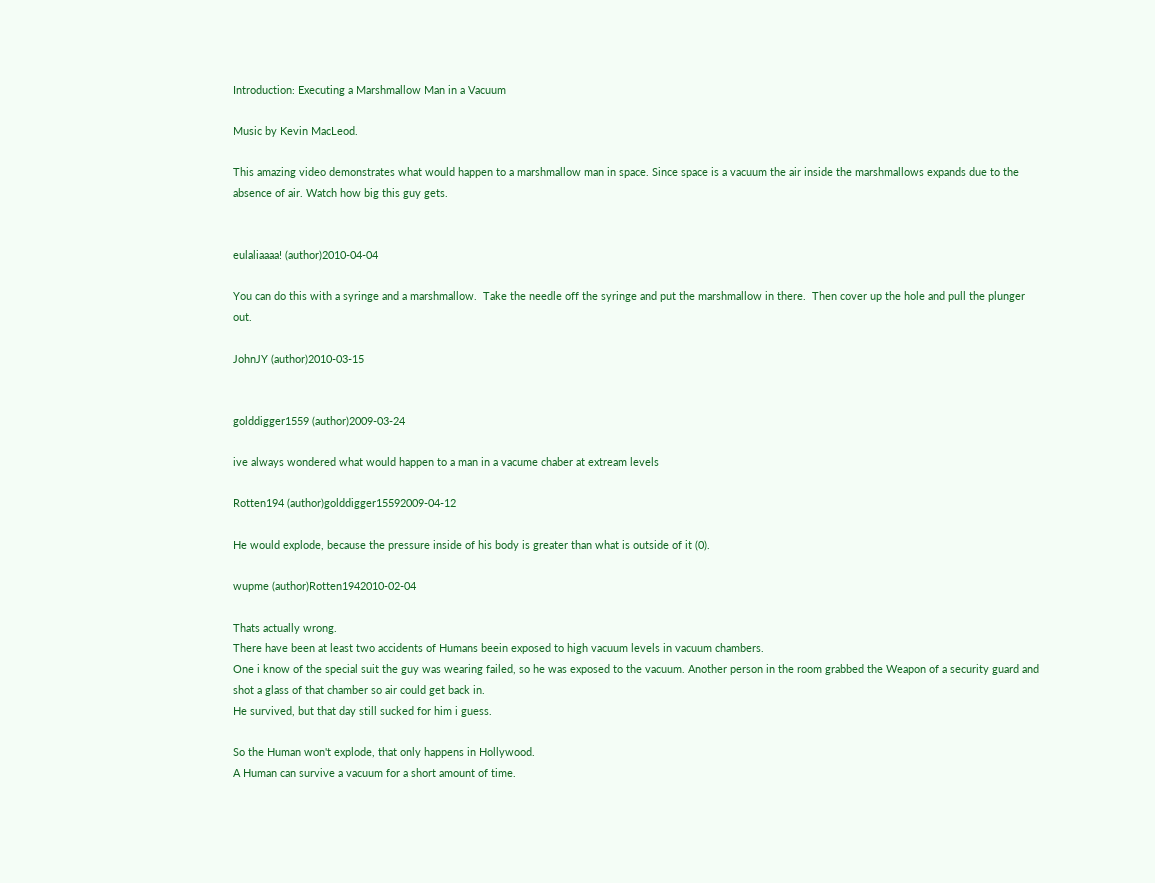Introduction: Executing a Marshmallow Man in a Vacuum

Music by Kevin MacLeod.

This amazing video demonstrates what would happen to a marshmallow man in space. Since space is a vacuum the air inside the marshmallows expands due to the absence of air. Watch how big this guy gets.


eulaliaaaa! (author)2010-04-04

You can do this with a syringe and a marshmallow.  Take the needle off the syringe and put the marshmallow in there.  Then cover up the hole and pull the plunger out.

JohnJY (author)2010-03-15


golddigger1559 (author)2009-03-24

ive always wondered what would happen to a man in a vacume chaber at extream levels

Rotten194 (author)golddigger15592009-04-12

He would explode, because the pressure inside of his body is greater than what is outside of it (0).

wupme (author)Rotten1942010-02-04

Thats actually wrong.
There have been at least two accidents of Humans beein exposed to high vacuum levels in vacuum chambers.
One i know of the special suit the guy was wearing failed, so he was exposed to the vacuum. Another person in the room grabbed the Weapon of a security guard and shot a glass of that chamber so air could get back in.
He survived, but that day still sucked for him i guess.

So the Human won't explode, that only happens in Hollywood.
A Human can survive a vacuum for a short amount of time.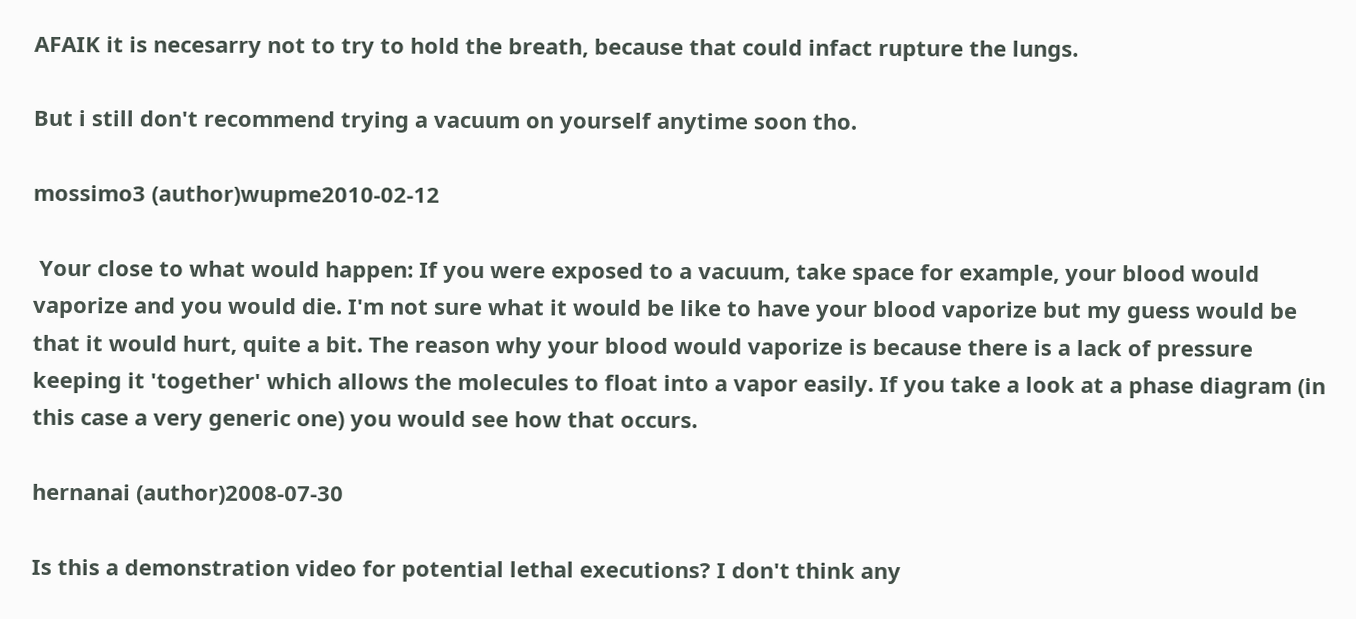AFAIK it is necesarry not to try to hold the breath, because that could infact rupture the lungs.

But i still don't recommend trying a vacuum on yourself anytime soon tho.

mossimo3 (author)wupme2010-02-12

 Your close to what would happen: If you were exposed to a vacuum, take space for example, your blood would vaporize and you would die. I'm not sure what it would be like to have your blood vaporize but my guess would be that it would hurt, quite a bit. The reason why your blood would vaporize is because there is a lack of pressure keeping it 'together' which allows the molecules to float into a vapor easily. If you take a look at a phase diagram (in this case a very generic one) you would see how that occurs.

hernanai (author)2008-07-30

Is this a demonstration video for potential lethal executions? I don't think any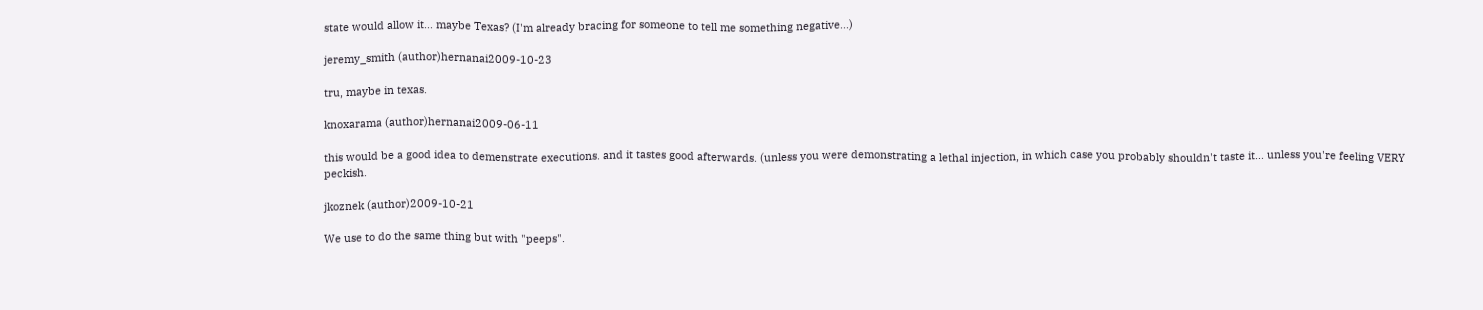state would allow it... maybe Texas? (I'm already bracing for someone to tell me something negative...)

jeremy_smith (author)hernanai2009-10-23

tru, maybe in texas.

knoxarama (author)hernanai2009-06-11

this would be a good idea to demenstrate executions. and it tastes good afterwards. (unless you were demonstrating a lethal injection, in which case you probably shouldn't taste it... unless you're feeling VERY peckish.

jkoznek (author)2009-10-21

We use to do the same thing but with "peeps".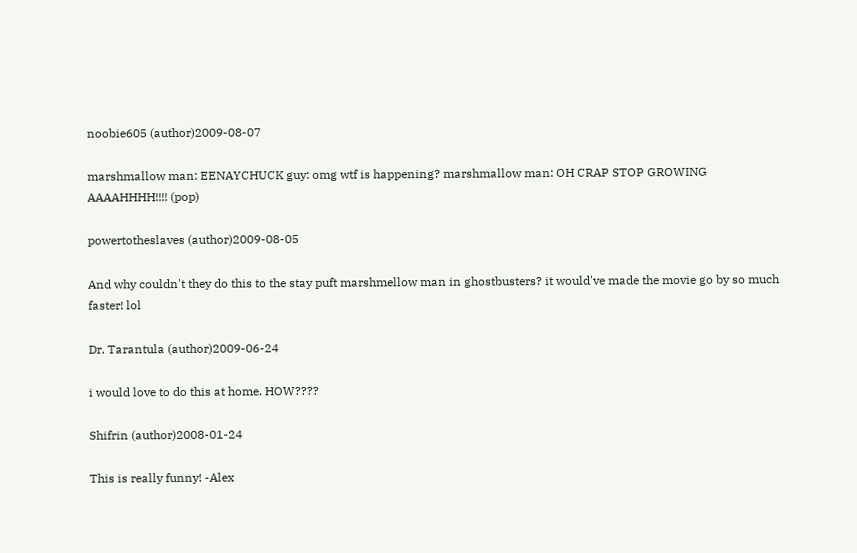noobie605 (author)2009-08-07

marshmallow man: EENAYCHUCK guy: omg wtf is happening? marshmallow man: OH CRAP STOP GROWING AAAAHHHH!!!! (pop)

powertotheslaves (author)2009-08-05

And why couldn't they do this to the stay puft marshmellow man in ghostbusters? it would've made the movie go by so much faster! lol

Dr. Tarantula (author)2009-06-24

i would love to do this at home. HOW????

Shifrin (author)2008-01-24

This is really funny! -Alex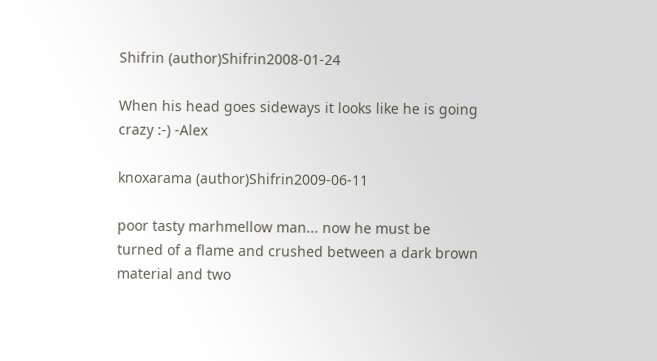Shifrin (author)Shifrin2008-01-24

When his head goes sideways it looks like he is going crazy :-) -Alex

knoxarama (author)Shifrin2009-06-11

poor tasty marhmellow man... now he must be turned of a flame and crushed between a dark brown material and two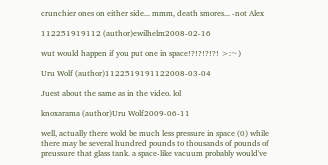crunchier ones on either side... mmm, death smores... -not Alex

112251919112 (author)ewilhelm2008-02-16

wut would happen if you put one in space!?!?!?!?! >:~)

Uru Wolf (author)1122519191122008-03-04

Juest about the same as in the video. lol

knoxarama (author)Uru Wolf2009-06-11

well, actually there wold be much less pressure in space (0) while there may be several hundred pounds to thousands of pounds of preussure that glass tank. a space-like vacuum probably would've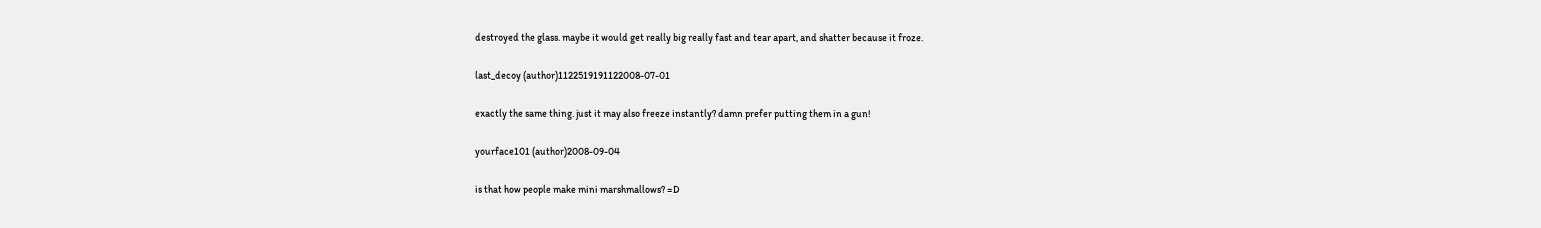destroyed the glass. maybe it would get really big really fast and tear apart, and shatter because it froze.

last_decoy (author)1122519191122008-07-01

exactly the same thing. just it may also freeze instantly? damn prefer putting them in a gun!

yourface101 (author)2008-09-04

is that how people make mini marshmallows? =D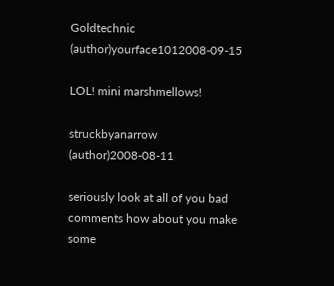Goldtechnic (author)yourface1012008-09-15

LOL! mini marshmellows!

struckbyanarrow (author)2008-08-11

seriously look at all of you bad comments how about you make some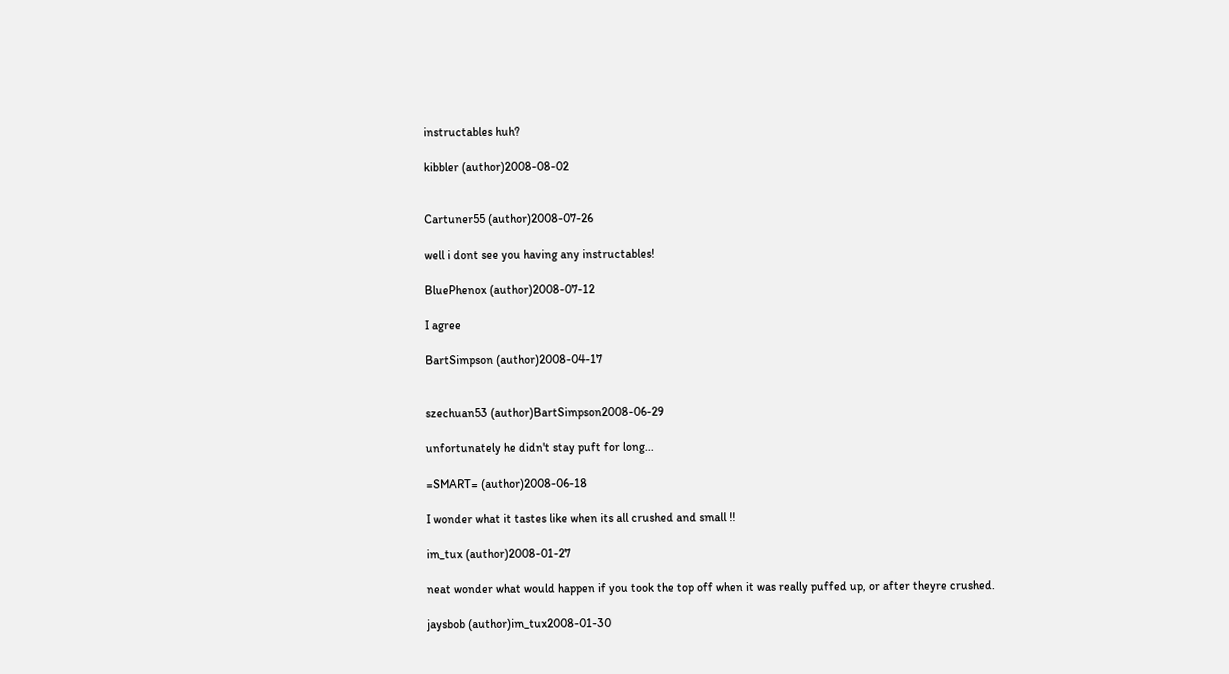instructables huh?

kibbler (author)2008-08-02


Cartuner55 (author)2008-07-26

well i dont see you having any instructables!

BluePhenox (author)2008-07-12

I agree

BartSimpson (author)2008-04-17


szechuan53 (author)BartSimpson2008-06-29

unfortunately he didn't stay puft for long...

=SMART= (author)2008-06-18

I wonder what it tastes like when its all crushed and small !!

im_tux (author)2008-01-27

neat wonder what would happen if you took the top off when it was really puffed up, or after theyre crushed.

jaysbob (author)im_tux2008-01-30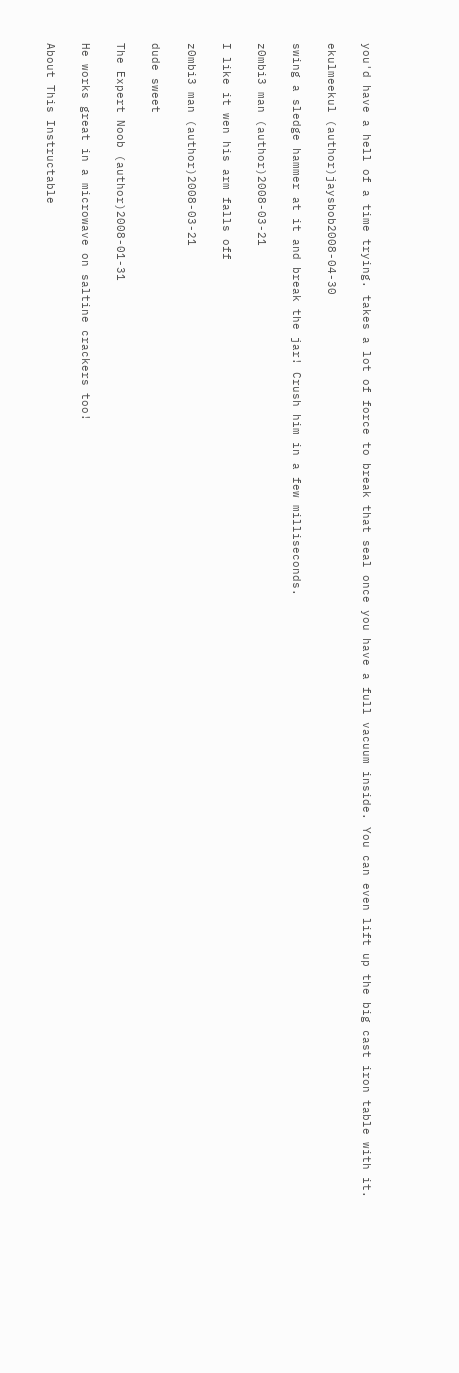you'd have a hell of a time trying. takes a lot of force to break that seal once you have a full vacuum inside. You can even lift up the big cast iron table with it.

ekulmeekul (author)jaysbob2008-04-30

swing a sledge hammer at it and break the jar! Crush him in a few milliseconds.

z0mbi3 man (author)2008-03-21

I like it wen his arm falls off

z0mbi3 man (author)2008-03-21

dude sweet

The Expert Noob (author)2008-01-31

He works great in a microwave on saltine crackers too!

About This Instructable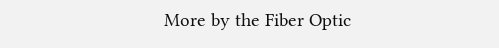More by the Fiber Optic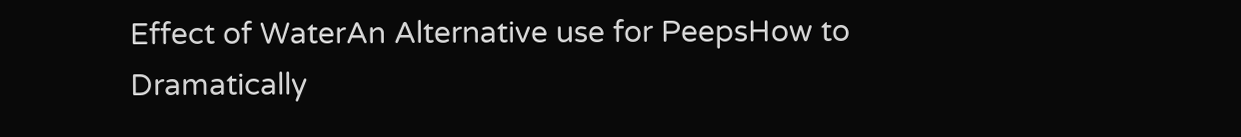Effect of WaterAn Alternative use for PeepsHow to Dramatically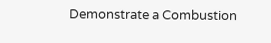Demonstrate a Combustion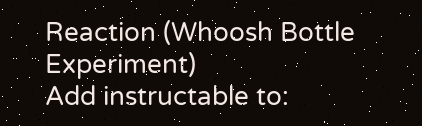Reaction (Whoosh Bottle Experiment)
Add instructable to: